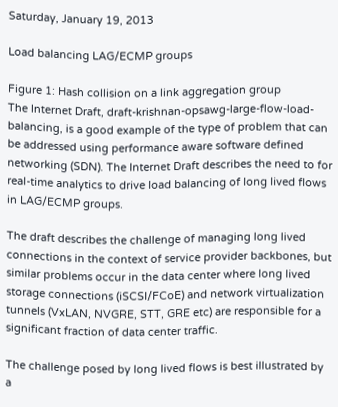Saturday, January 19, 2013

Load balancing LAG/ECMP groups

Figure 1: Hash collision on a link aggregation group
The Internet Draft, draft-krishnan-opsawg-large-flow-load-balancing, is a good example of the type of problem that can be addressed using performance aware software defined networking (SDN). The Internet Draft describes the need to for real-time analytics to drive load balancing of long lived flows in LAG/ECMP groups.

The draft describes the challenge of managing long lived connections in the context of service provider backbones, but similar problems occur in the data center where long lived storage connections (iSCSI/FCoE) and network virtualization tunnels (VxLAN, NVGRE, STT, GRE etc) are responsible for a significant fraction of data center traffic.

The challenge posed by long lived flows is best illustrated by a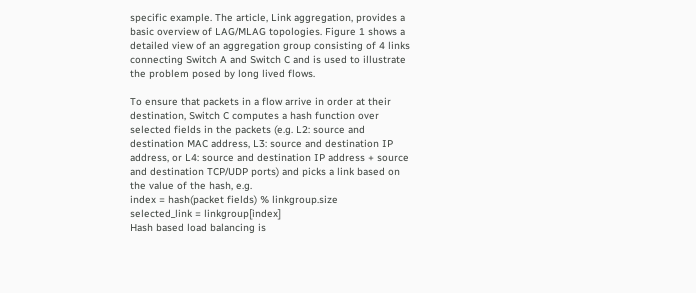specific example. The article, Link aggregation, provides a basic overview of LAG/MLAG topologies. Figure 1 shows a detailed view of an aggregation group consisting of 4 links connecting Switch A and Switch C and is used to illustrate the problem posed by long lived flows.

To ensure that packets in a flow arrive in order at their destination, Switch C computes a hash function over selected fields in the packets (e.g. L2: source and destination MAC address, L3: source and destination IP address, or L4: source and destination IP address + source and destination TCP/UDP ports) and picks a link based on the value of the hash, e.g.
index = hash(packet fields) % linkgroup.size
selected_link = linkgroup[index]
Hash based load balancing is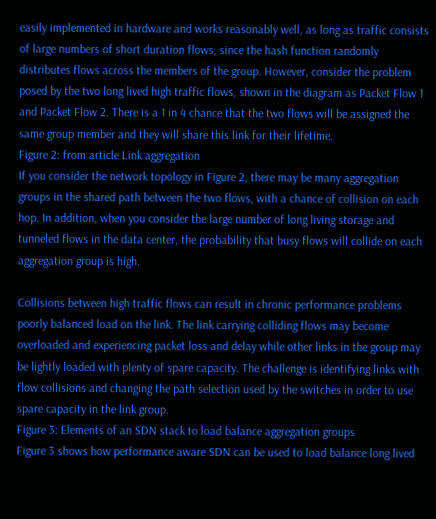easily implemented in hardware and works reasonably well, as long as traffic consists of large numbers of short duration flows, since the hash function randomly distributes flows across the members of the group. However, consider the problem posed by the two long lived high traffic flows, shown in the diagram as Packet Flow 1 and Packet Flow 2. There is a 1 in 4 chance that the two flows will be assigned the same group member and they will share this link for their lifetime.
Figure 2: from article Link aggregation
If you consider the network topology in Figure 2, there may be many aggregation groups in the shared path between the two flows, with a chance of collision on each hop. In addition, when you consider the large number of long living storage and tunneled flows in the data center, the probability that busy flows will collide on each aggregation group is high.

Collisions between high traffic flows can result in chronic performance problems poorly balanced load on the link. The link carrying colliding flows may become overloaded and experiencing packet loss and delay while other links in the group may be lightly loaded with plenty of spare capacity. The challenge is identifying links with flow collisions and changing the path selection used by the switches in order to use spare capacity in the link group.
Figure 3: Elements of an SDN stack to load balance aggregation groups
Figure 3 shows how performance aware SDN can be used to load balance long lived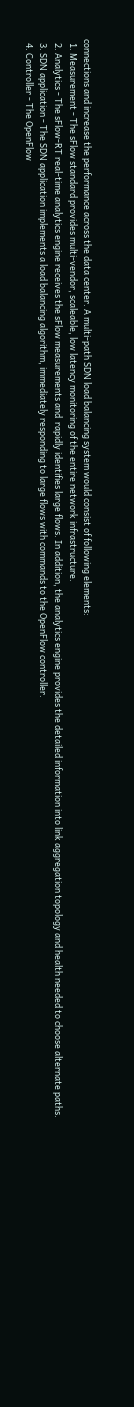connections and increase the performance across the data center. A multi-path SDN load balancing system would consist of following elements:
  1. Measurement - The sFlow standard provides multi-vendor, scaleable, low latency monitoring of the entire network infrastructure.
  2. Analytics - The sFlow-RT real-time analytics engine receives the sFlow measurements and  rapidly identifies large flows. In addition, the analytics engine provides the detailed information into link aggregation topology and health needed to choose alternate paths.
  3. SDN application - The SDN application implements a load balancing algorithm, immediately responding to large flows with commands to the OpenFlow controller.
  4. Controller - The OpenFlow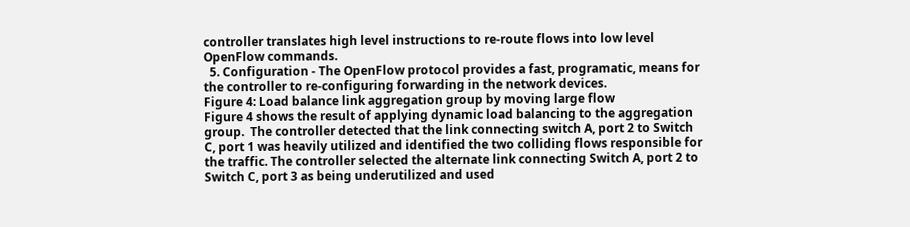controller translates high level instructions to re-route flows into low level OpenFlow commands.
  5. Configuration - The OpenFlow protocol provides a fast, programatic, means for the controller to re-configuring forwarding in the network devices.
Figure 4: Load balance link aggregation group by moving large flow
Figure 4 shows the result of applying dynamic load balancing to the aggregation group.  The controller detected that the link connecting switch A, port 2 to Switch C, port 1 was heavily utilized and identified the two colliding flows responsible for the traffic. The controller selected the alternate link connecting Switch A, port 2 to Switch C, port 3 as being underutilized and used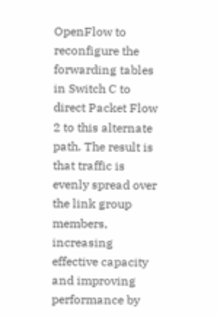OpenFlow to reconfigure the forwarding tables in Switch C to direct Packet Flow 2 to this alternate path. The result is that traffic is evenly spread over the link group members, increasing effective capacity and improving performance by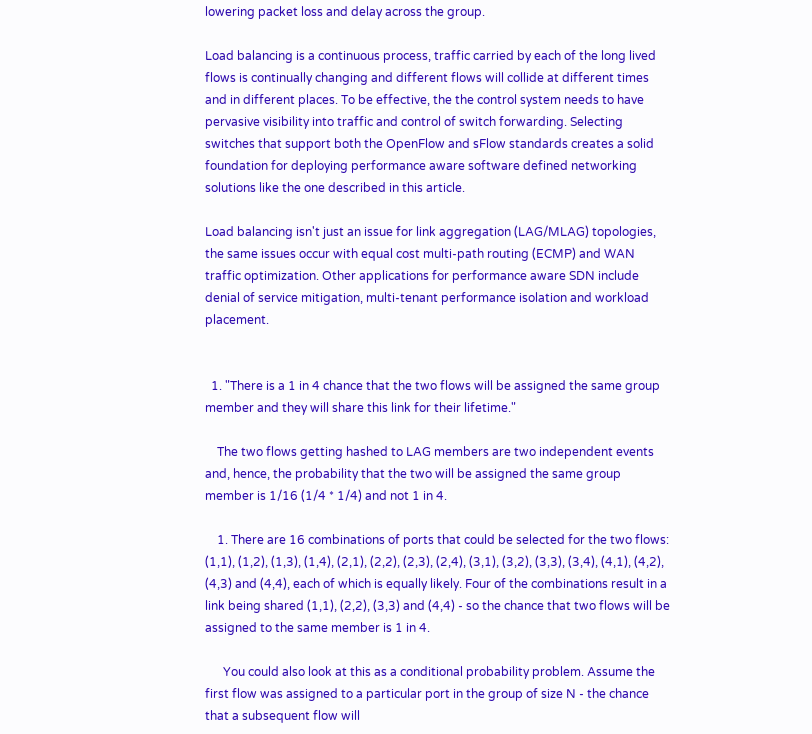lowering packet loss and delay across the group.

Load balancing is a continuous process, traffic carried by each of the long lived flows is continually changing and different flows will collide at different times and in different places. To be effective, the the control system needs to have pervasive visibility into traffic and control of switch forwarding. Selecting switches that support both the OpenFlow and sFlow standards creates a solid foundation for deploying performance aware software defined networking solutions like the one described in this article.

Load balancing isn't just an issue for link aggregation (LAG/MLAG) topologies, the same issues occur with equal cost multi-path routing (ECMP) and WAN traffic optimization. Other applications for performance aware SDN include denial of service mitigation, multi-tenant performance isolation and workload placement.


  1. "There is a 1 in 4 chance that the two flows will be assigned the same group member and they will share this link for their lifetime."

    The two flows getting hashed to LAG members are two independent events and, hence, the probability that the two will be assigned the same group member is 1/16 (1/4 * 1/4) and not 1 in 4.

    1. There are 16 combinations of ports that could be selected for the two flows: (1,1), (1,2), (1,3), (1,4), (2,1), (2,2), (2,3), (2,4), (3,1), (3,2), (3,3), (3,4), (4,1), (4,2), (4,3) and (4,4), each of which is equally likely. Four of the combinations result in a link being shared (1,1), (2,2), (3,3) and (4,4) - so the chance that two flows will be assigned to the same member is 1 in 4.

      You could also look at this as a conditional probability problem. Assume the first flow was assigned to a particular port in the group of size N - the chance that a subsequent flow will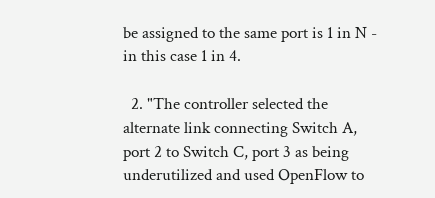be assigned to the same port is 1 in N - in this case 1 in 4.

  2. "The controller selected the alternate link connecting Switch A, port 2 to Switch C, port 3 as being underutilized and used OpenFlow to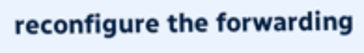reconfigure the forwarding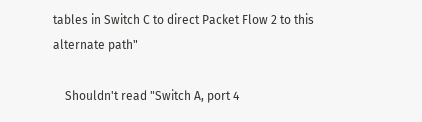tables in Switch C to direct Packet Flow 2 to this alternate path"

    Shouldn't read "Switch A, port 4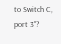to Switch C, port 3"?